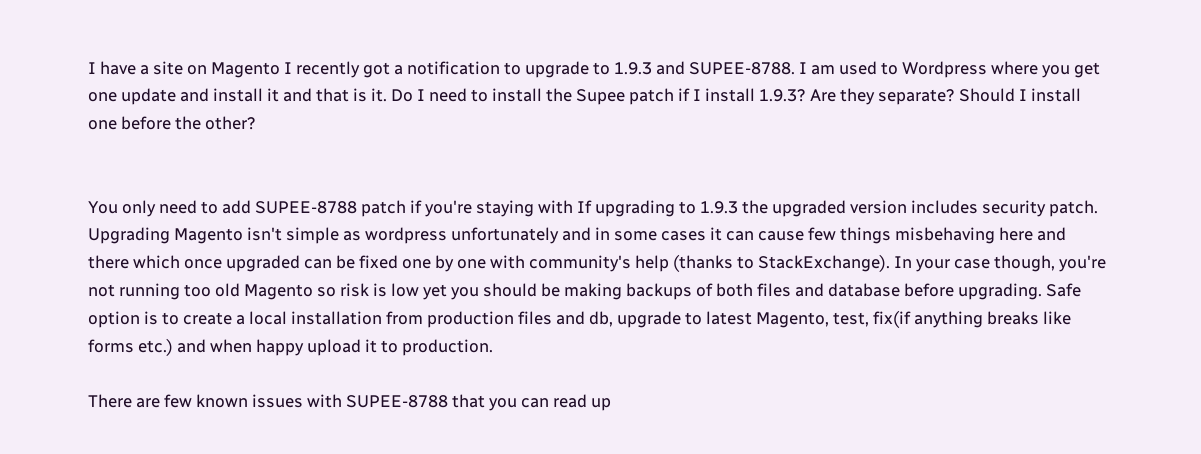I have a site on Magento I recently got a notification to upgrade to 1.9.3 and SUPEE-8788. I am used to Wordpress where you get one update and install it and that is it. Do I need to install the Supee patch if I install 1.9.3? Are they separate? Should I install one before the other?


You only need to add SUPEE-8788 patch if you're staying with If upgrading to 1.9.3 the upgraded version includes security patch. Upgrading Magento isn't simple as wordpress unfortunately and in some cases it can cause few things misbehaving here and there which once upgraded can be fixed one by one with community's help (thanks to StackExchange). In your case though, you're not running too old Magento so risk is low yet you should be making backups of both files and database before upgrading. Safe option is to create a local installation from production files and db, upgrade to latest Magento, test, fix(if anything breaks like forms etc.) and when happy upload it to production.

There are few known issues with SUPEE-8788 that you can read up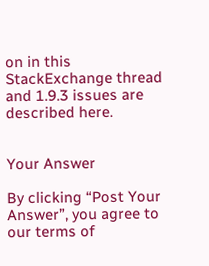on in this StackExchange thread and 1.9.3 issues are described here.


Your Answer

By clicking “Post Your Answer”, you agree to our terms of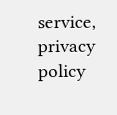service, privacy policy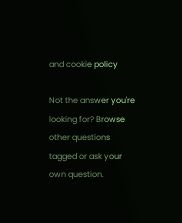and cookie policy

Not the answer you're looking for? Browse other questions tagged or ask your own question.